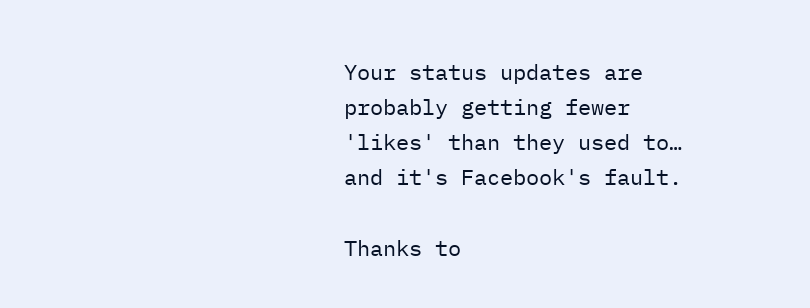Your status updates are probably getting fewer 'likes' than they used to… and it's Facebook's fault.

Thanks to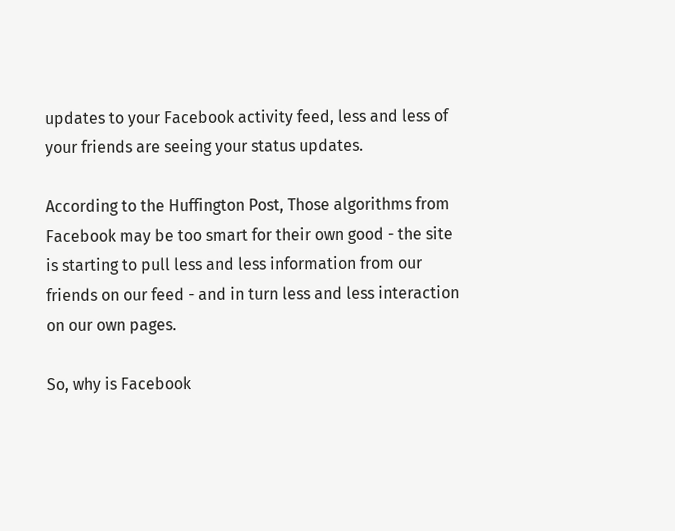updates to your Facebook activity feed, less and less of your friends are seeing your status updates.

According to the Huffington Post, Those algorithms from Facebook may be too smart for their own good - the site is starting to pull less and less information from our friends on our feed - and in turn less and less interaction on our own pages.

So, why is Facebook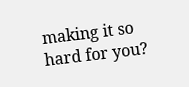making it so hard for you?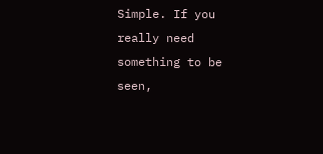Simple. If you really need something to be seen,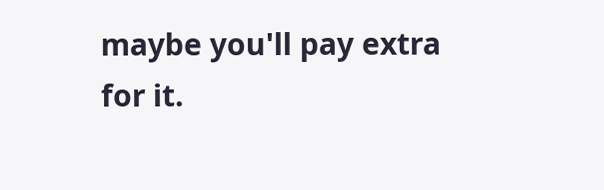maybe you'll pay extra for it.